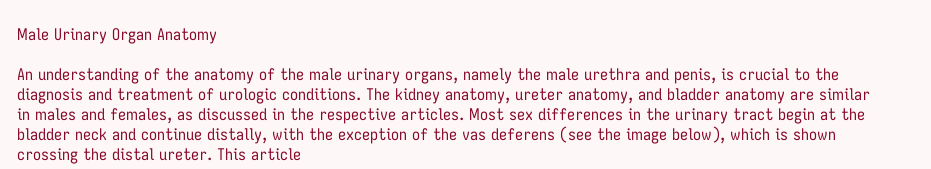Male Urinary Organ Anatomy

An understanding of the anatomy of the male urinary organs, namely the male urethra and penis, is crucial to the diagnosis and treatment of urologic conditions. The kidney anatomy, ureter anatomy, and bladder anatomy are similar in males and females, as discussed in the respective articles. Most sex differences in the urinary tract begin at the bladder neck and continue distally, with the exception of the vas deferens (see the image below), which is shown crossing the distal ureter. This article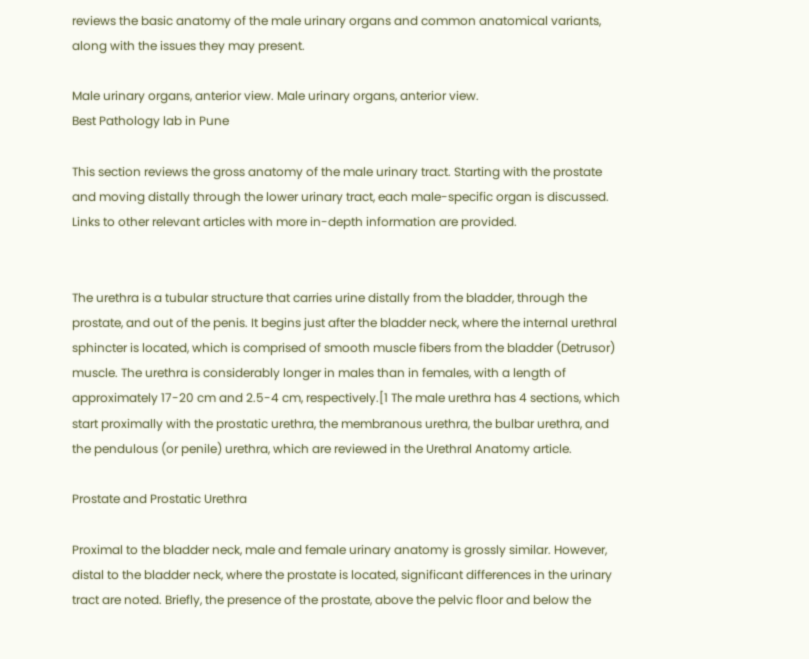reviews the basic anatomy of the male urinary organs and common anatomical variants, along with the issues they may present.

Male urinary organs, anterior view. Male urinary organs, anterior view.
Best Pathology lab in Pune

This section reviews the gross anatomy of the male urinary tract. Starting with the prostate and moving distally through the lower urinary tract, each male-specific organ is discussed. Links to other relevant articles with more in-depth information are provided.


The urethra is a tubular structure that carries urine distally from the bladder, through the prostate, and out of the penis. It begins just after the bladder neck, where the internal urethral sphincter is located, which is comprised of smooth muscle fibers from the bladder (Detrusor) muscle. The urethra is considerably longer in males than in females, with a length of approximately 17-20 cm and 2.5-4 cm, respectively.[1 The male urethra has 4 sections, which start proximally with the prostatic urethra, the membranous urethra, the bulbar urethra, and the pendulous (or penile) urethra, which are reviewed in the Urethral Anatomy article.

Prostate and Prostatic Urethra

Proximal to the bladder neck, male and female urinary anatomy is grossly similar. However, distal to the bladder neck, where the prostate is located, significant differences in the urinary tract are noted. Briefly, the presence of the prostate, above the pelvic floor and below the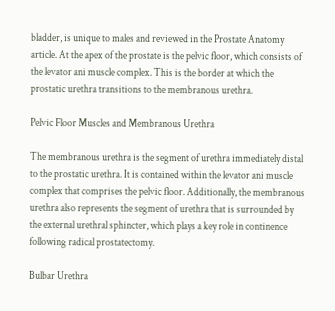bladder, is unique to males and reviewed in the Prostate Anatomy article. At the apex of the prostate is the pelvic floor, which consists of the levator ani muscle complex. This is the border at which the prostatic urethra transitions to the membranous urethra.

Pelvic Floor Muscles and Membranous Urethra

The membranous urethra is the segment of urethra immediately distal to the prostatic urethra. It is contained within the levator ani muscle complex that comprises the pelvic floor. Additionally, the membranous urethra also represents the segment of urethra that is surrounded by the external urethral sphincter, which plays a key role in continence following radical prostatectomy.

Bulbar Urethra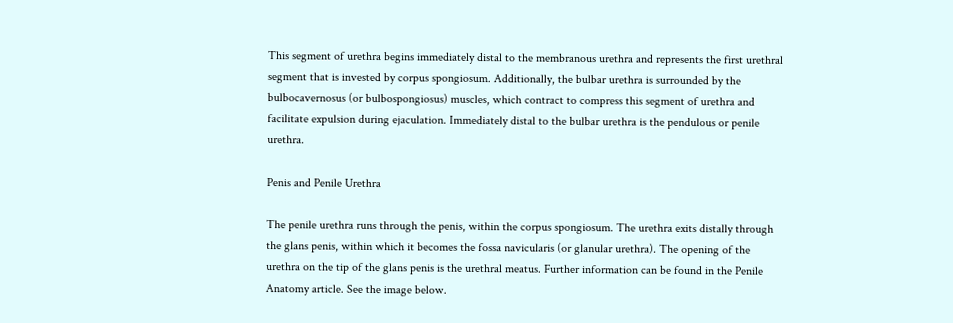This segment of urethra begins immediately distal to the membranous urethra and represents the first urethral segment that is invested by corpus spongiosum. Additionally, the bulbar urethra is surrounded by the bulbocavernosus (or bulbospongiosus) muscles, which contract to compress this segment of urethra and facilitate expulsion during ejaculation. Immediately distal to the bulbar urethra is the pendulous or penile urethra.

Penis and Penile Urethra

The penile urethra runs through the penis, within the corpus spongiosum. The urethra exits distally through the glans penis, within which it becomes the fossa navicularis (or glanular urethra). The opening of the urethra on the tip of the glans penis is the urethral meatus. Further information can be found in the Penile Anatomy article. See the image below.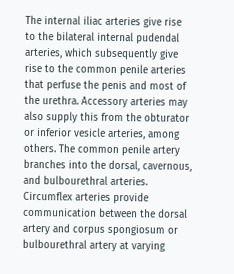The internal iliac arteries give rise to the bilateral internal pudendal arteries, which subsequently give rise to the common penile arteries that perfuse the penis and most of the urethra. Accessory arteries may also supply this from the obturator or inferior vesicle arteries, among others. The common penile artery branches into the dorsal, cavernous, and bulbourethral arteries. Circumflex arteries provide communication between the dorsal artery and corpus spongiosum or bulbourethral artery at varying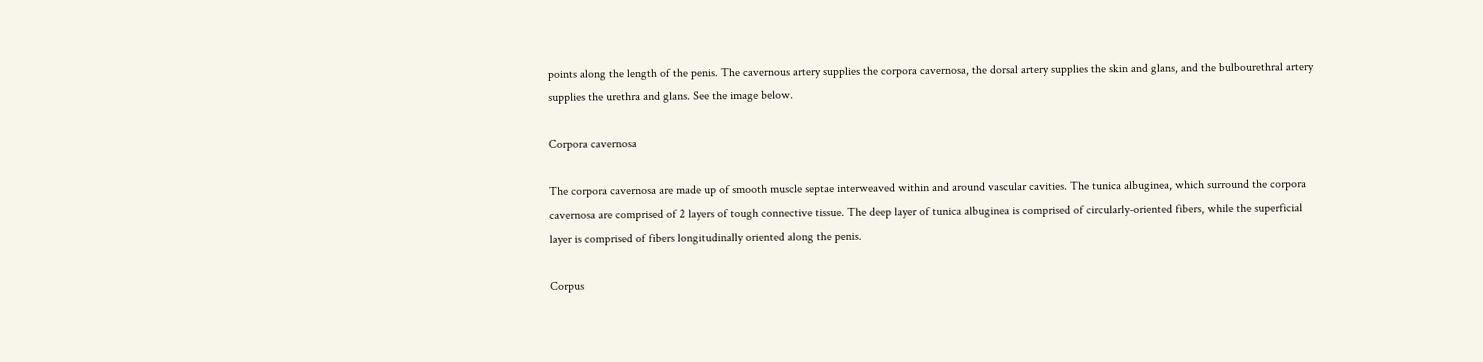points along the length of the penis. The cavernous artery supplies the corpora cavernosa, the dorsal artery supplies the skin and glans, and the bulbourethral artery supplies the urethra and glans. See the image below.

Corpora cavernosa

The corpora cavernosa are made up of smooth muscle septae interweaved within and around vascular cavities. The tunica albuginea, which surround the corpora cavernosa are comprised of 2 layers of tough connective tissue. The deep layer of tunica albuginea is comprised of circularly-oriented fibers, while the superficial layer is comprised of fibers longitudinally oriented along the penis.

Corpus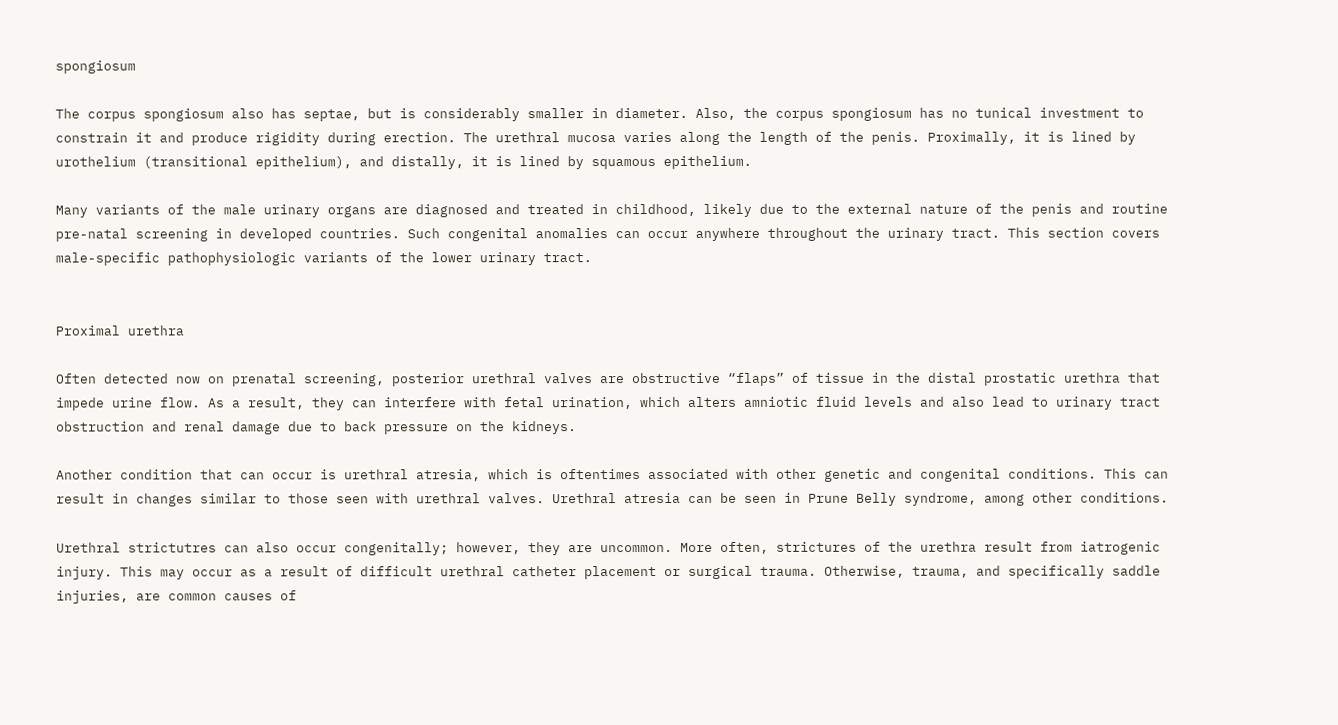spongiosum

The corpus spongiosum also has septae, but is considerably smaller in diameter. Also, the corpus spongiosum has no tunical investment to constrain it and produce rigidity during erection. The urethral mucosa varies along the length of the penis. Proximally, it is lined by urothelium (transitional epithelium), and distally, it is lined by squamous epithelium.

Many variants of the male urinary organs are diagnosed and treated in childhood, likely due to the external nature of the penis and routine pre-natal screening in developed countries. Such congenital anomalies can occur anywhere throughout the urinary tract. This section covers male-specific pathophysiologic variants of the lower urinary tract.


Proximal urethra

Often detected now on prenatal screening, posterior urethral valves are obstructive “flaps” of tissue in the distal prostatic urethra that impede urine flow. As a result, they can interfere with fetal urination, which alters amniotic fluid levels and also lead to urinary tract obstruction and renal damage due to back pressure on the kidneys.

Another condition that can occur is urethral atresia, which is oftentimes associated with other genetic and congenital conditions. This can result in changes similar to those seen with urethral valves. Urethral atresia can be seen in Prune Belly syndrome, among other conditions.

Urethral strictutres can also occur congenitally; however, they are uncommon. More often, strictures of the urethra result from iatrogenic injury. This may occur as a result of difficult urethral catheter placement or surgical trauma. Otherwise, trauma, and specifically saddle injuries, are common causes of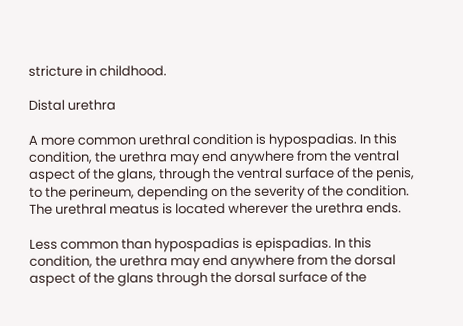stricture in childhood.

Distal urethra

A more common urethral condition is hypospadias. In this condition, the urethra may end anywhere from the ventral aspect of the glans, through the ventral surface of the penis, to the perineum, depending on the severity of the condition. The urethral meatus is located wherever the urethra ends.

Less common than hypospadias is epispadias. In this condition, the urethra may end anywhere from the dorsal aspect of the glans through the dorsal surface of the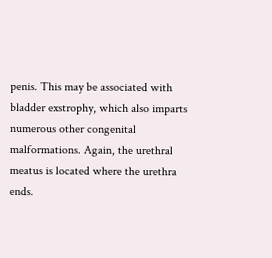penis. This may be associated with bladder exstrophy, which also imparts numerous other congenital malformations. Again, the urethral meatus is located where the urethra ends.